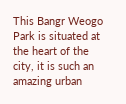This Bangr Weogo Park is situated at the heart of the city, it is such an amazing urban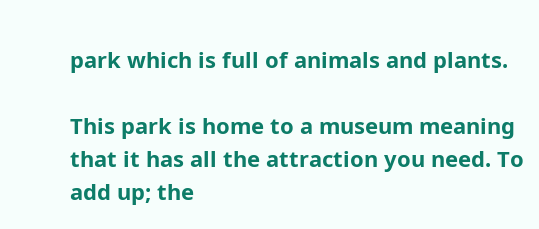park which is full of animals and plants.

This park is home to a museum meaning that it has all the attraction you need. To add up; the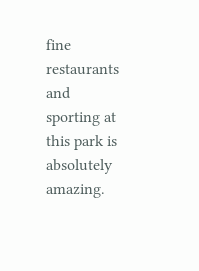fine restaurants and sporting at this park is absolutely amazing.